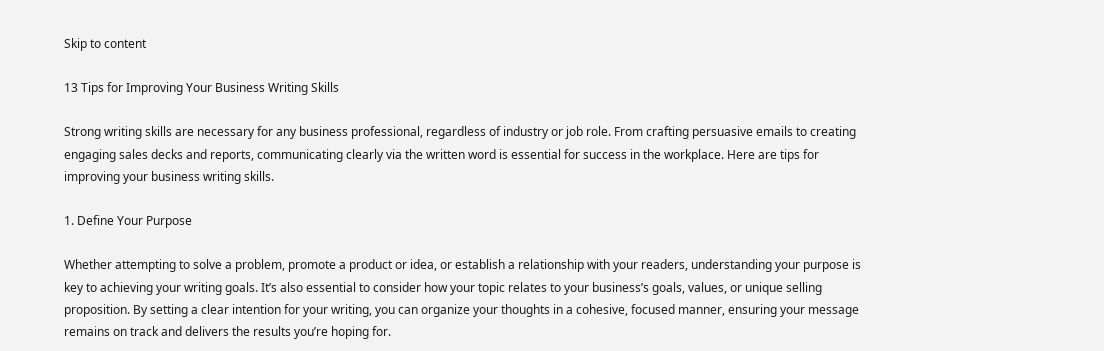Skip to content

13 Tips for Improving Your Business Writing Skills

Strong writing skills are necessary for any business professional, regardless of industry or job role. From crafting persuasive emails to creating engaging sales decks and reports, communicating clearly via the written word is essential for success in the workplace. Here are tips for improving your business writing skills.

1. Define Your Purpose

Whether attempting to solve a problem, promote a product or idea, or establish a relationship with your readers, understanding your purpose is key to achieving your writing goals. It’s also essential to consider how your topic relates to your business’s goals, values, or unique selling proposition. By setting a clear intention for your writing, you can organize your thoughts in a cohesive, focused manner, ensuring your message remains on track and delivers the results you’re hoping for.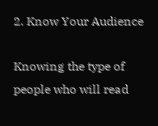2. Know Your Audience

Knowing the type of people who will read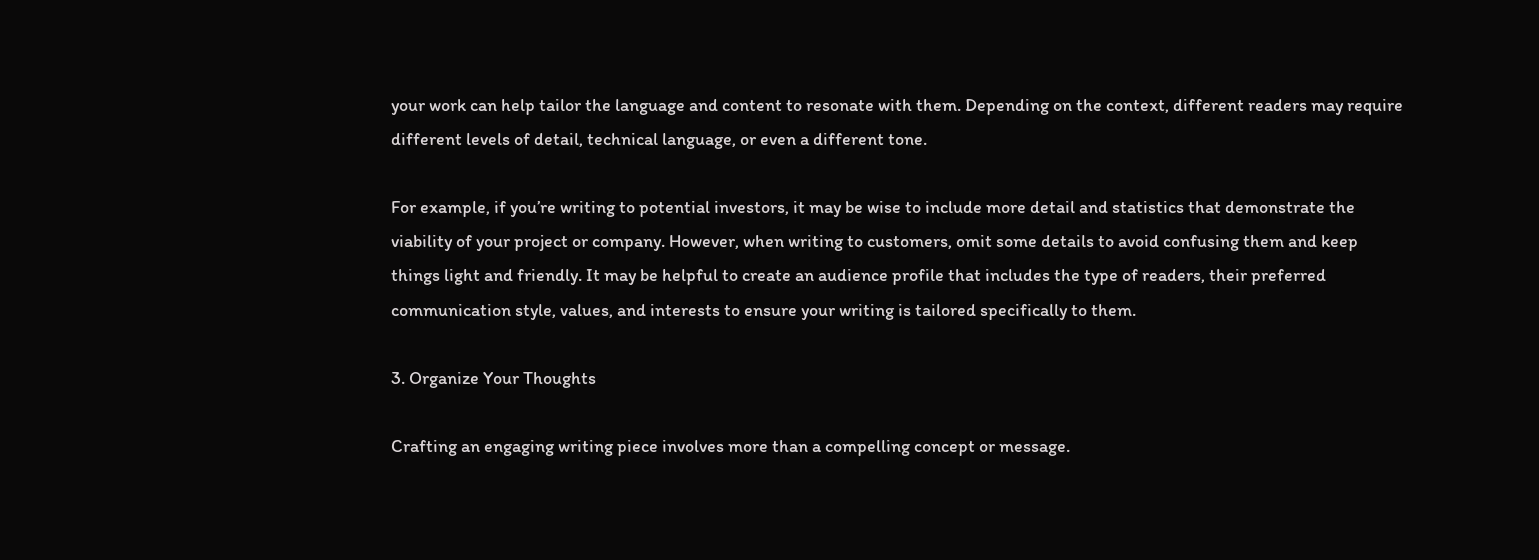your work can help tailor the language and content to resonate with them. Depending on the context, different readers may require different levels of detail, technical language, or even a different tone.

For example, if you’re writing to potential investors, it may be wise to include more detail and statistics that demonstrate the viability of your project or company. However, when writing to customers, omit some details to avoid confusing them and keep things light and friendly. It may be helpful to create an audience profile that includes the type of readers, their preferred communication style, values, and interests to ensure your writing is tailored specifically to them.

3. Organize Your Thoughts

Crafting an engaging writing piece involves more than a compelling concept or message.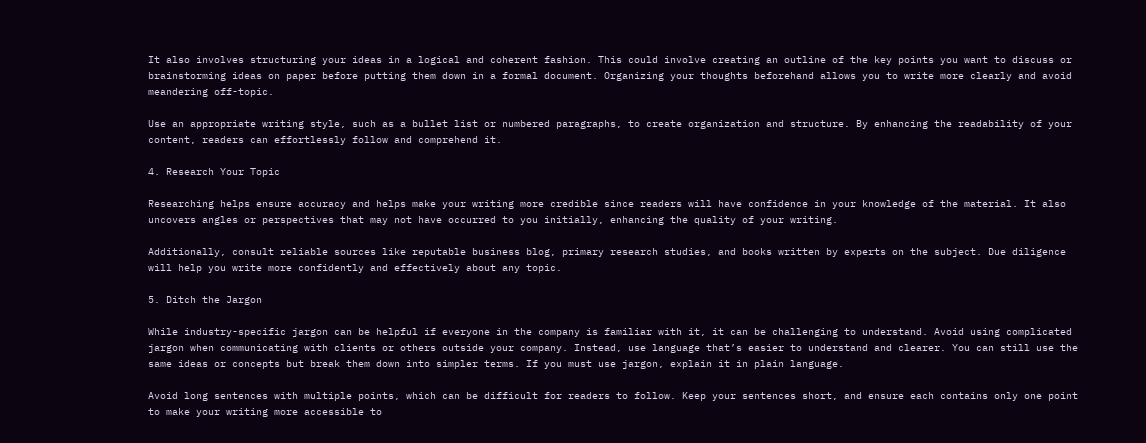It also involves structuring your ideas in a logical and coherent fashion. This could involve creating an outline of the key points you want to discuss or brainstorming ideas on paper before putting them down in a formal document. Organizing your thoughts beforehand allows you to write more clearly and avoid meandering off-topic.

Use an appropriate writing style, such as a bullet list or numbered paragraphs, to create organization and structure. By enhancing the readability of your content, readers can effortlessly follow and comprehend it.

4. Research Your Topic

Researching helps ensure accuracy and helps make your writing more credible since readers will have confidence in your knowledge of the material. It also uncovers angles or perspectives that may not have occurred to you initially, enhancing the quality of your writing.

Additionally, consult reliable sources like reputable business blog, primary research studies, and books written by experts on the subject. Due diligence will help you write more confidently and effectively about any topic.

5. Ditch the Jargon

While industry-specific jargon can be helpful if everyone in the company is familiar with it, it can be challenging to understand. Avoid using complicated jargon when communicating with clients or others outside your company. Instead, use language that’s easier to understand and clearer. You can still use the same ideas or concepts but break them down into simpler terms. If you must use jargon, explain it in plain language.

Avoid long sentences with multiple points, which can be difficult for readers to follow. Keep your sentences short, and ensure each contains only one point to make your writing more accessible to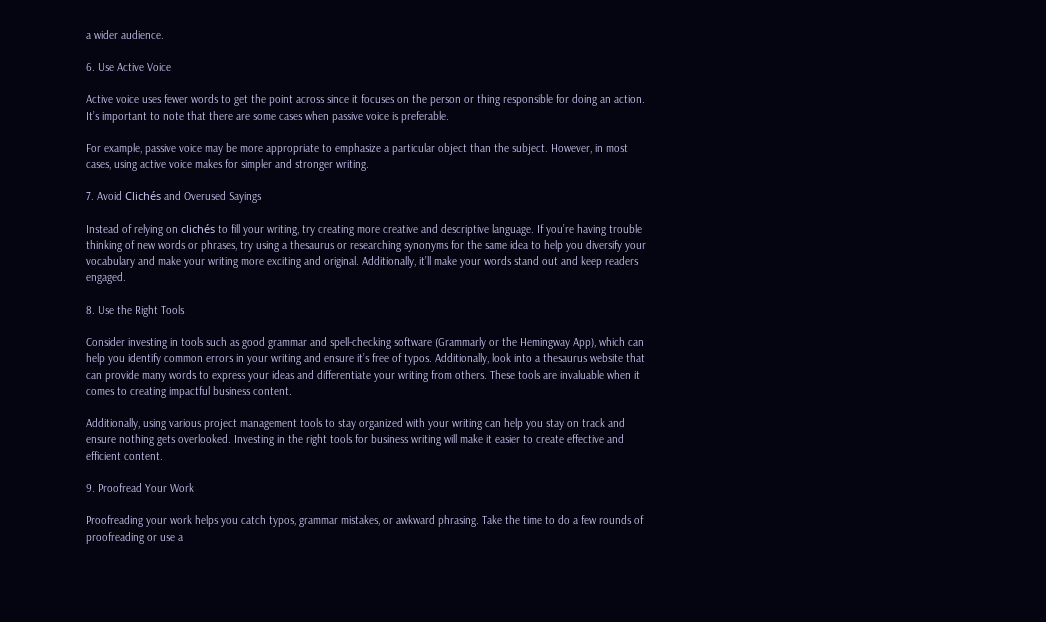a wider audience.

6. Use Active Voice

Active voice uses fewer words to get the point across since it focuses on the person or thing responsible for doing an action. It’s important to note that there are some cases when passive voice is preferable.

For example, passive voice may be more appropriate to emphasize a particular object than the subject. However, in most cases, using active voice makes for simpler and stronger writing.

7. Avoid Clichés and Overused Sayings

Instead of relying on clichés to fill your writing, try creating more creative and descriptive language. If you’re having trouble thinking of new words or phrases, try using a thesaurus or researching synonyms for the same idea to help you diversify your vocabulary and make your writing more exciting and original. Additionally, it’ll make your words stand out and keep readers engaged.

8. Use the Right Tools

Consider investing in tools such as good grammar and spell-checking software (Grammarly or the Hemingway App), which can help you identify common errors in your writing and ensure it’s free of typos. Additionally, look into a thesaurus website that can provide many words to express your ideas and differentiate your writing from others. These tools are invaluable when it comes to creating impactful business content.

Additionally, using various project management tools to stay organized with your writing can help you stay on track and ensure nothing gets overlooked. Investing in the right tools for business writing will make it easier to create effective and efficient content.

9. Proofread Your Work

Proofreading your work helps you catch typos, grammar mistakes, or awkward phrasing. Take the time to do a few rounds of proofreading or use a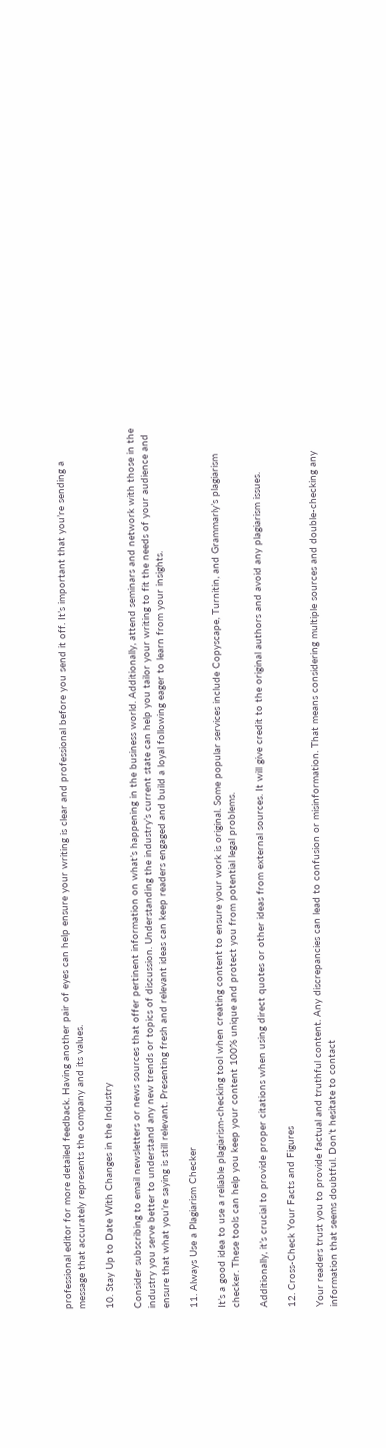professional editor for more detailed feedback. Having another pair of eyes can help ensure your writing is clear and professional before you send it off. It’s important that you’re sending a message that accurately represents the company and its values.

10. Stay Up to Date With Changes in the Industry

Consider subscribing to email newsletters or news sources that offer pertinent information on what’s happening in the business world. Additionally, attend seminars and network with those in the industry you serve better to understand any new trends or topics of discussion. Understanding the industry’s current state can help you tailor your writing to fit the needs of your audience and ensure that what you’re saying is still relevant. Presenting fresh and relevant ideas can keep readers engaged and build a loyal following eager to learn from your insights.

11. Always Use a Plagiarism Checker

It’s a good idea to use a reliable plagiarism-checking tool when creating content to ensure your work is original. Some popular services include Copyscape, Turnitin, and Grammarly’s plagiarism checker. These tools can help you keep your content 100% unique and protect you from potential legal problems.

Additionally, it’s crucial to provide proper citations when using direct quotes or other ideas from external sources. It will give credit to the original authors and avoid any plagiarism issues.

12. Cross-Check Your Facts and Figures

Your readers trust you to provide factual and truthful content. Any discrepancies can lead to confusion or misinformation. That means considering multiple sources and double-checking any information that seems doubtful. Don’t hesitate to contact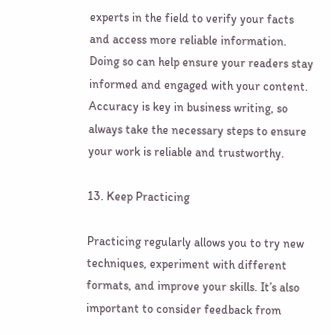experts in the field to verify your facts and access more reliable information. Doing so can help ensure your readers stay informed and engaged with your content. Accuracy is key in business writing, so always take the necessary steps to ensure your work is reliable and trustworthy.

13. Keep Practicing

Practicing regularly allows you to try new techniques, experiment with different formats, and improve your skills. It’s also important to consider feedback from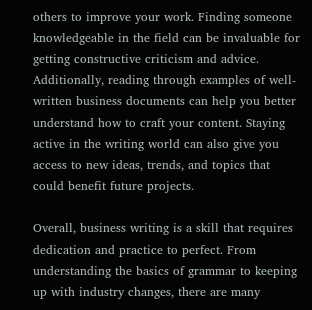others to improve your work. Finding someone knowledgeable in the field can be invaluable for getting constructive criticism and advice. Additionally, reading through examples of well-written business documents can help you better understand how to craft your content. Staying active in the writing world can also give you access to new ideas, trends, and topics that could benefit future projects.

Overall, business writing is a skill that requires dedication and practice to perfect. From understanding the basics of grammar to keeping up with industry changes, there are many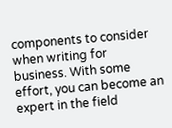components to consider when writing for business. With some effort, you can become an expert in the field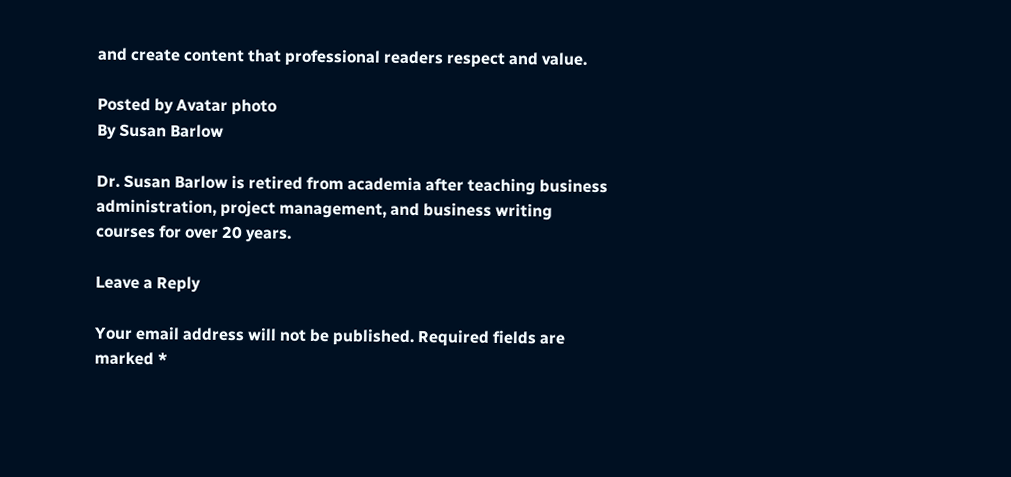and create content that professional readers respect and value.

Posted by Avatar photo
By Susan Barlow

Dr. Susan Barlow is retired from academia after teaching business administration, project management, and business writing courses for over 20 years.

Leave a Reply

Your email address will not be published. Required fields are marked *